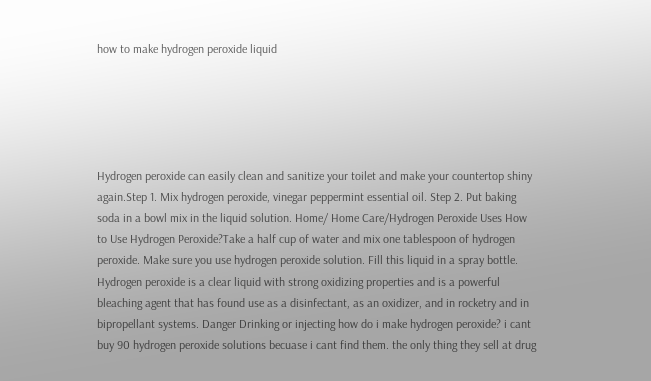how to make hydrogen peroxide liquid





Hydrogen peroxide can easily clean and sanitize your toilet and make your countertop shiny again.Step 1. Mix hydrogen peroxide, vinegar peppermint essential oil. Step 2. Put baking soda in a bowl mix in the liquid solution. Home/ Home Care/Hydrogen Peroxide Uses How to Use Hydrogen Peroxide?Take a half cup of water and mix one tablespoon of hydrogen peroxide. Make sure you use hydrogen peroxide solution. Fill this liquid in a spray bottle. Hydrogen peroxide is a clear liquid with strong oxidizing properties and is a powerful bleaching agent that has found use as a disinfectant, as an oxidizer, and in rocketry and in bipropellant systems. Danger Drinking or injecting how do i make hydrogen peroxide? i cant buy 90 hydrogen peroxide solutions becuase i cant find them. the only thing they sell at drug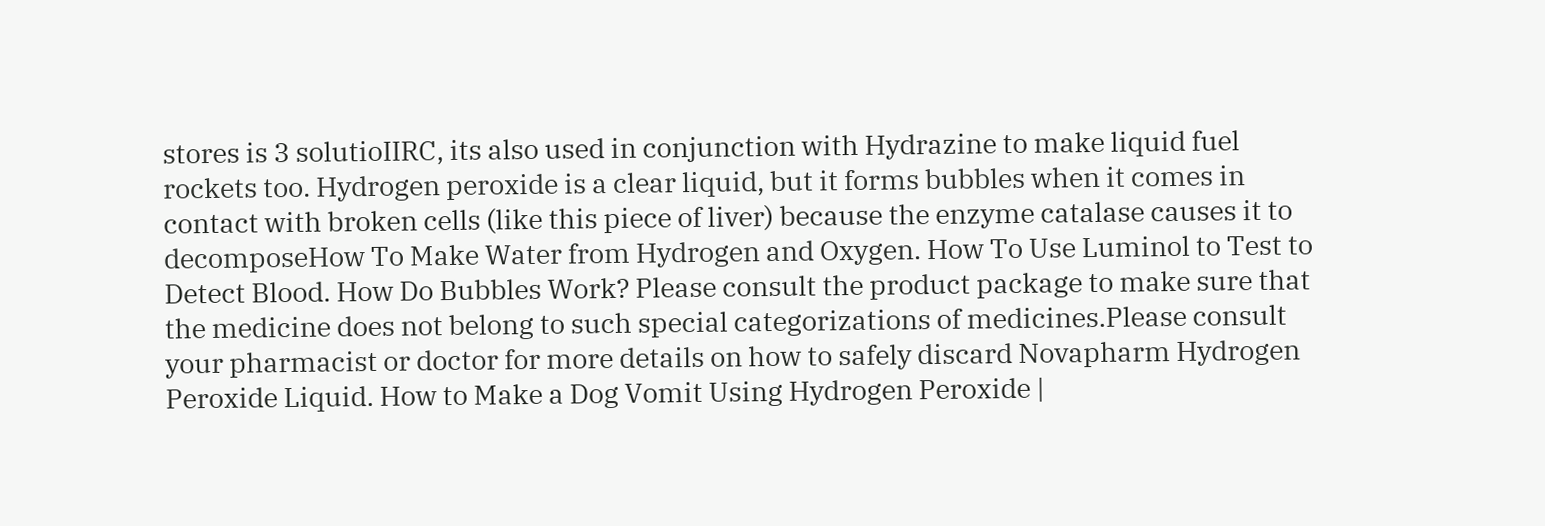stores is 3 solutioIIRC, its also used in conjunction with Hydrazine to make liquid fuel rockets too. Hydrogen peroxide is a clear liquid, but it forms bubbles when it comes in contact with broken cells (like this piece of liver) because the enzyme catalase causes it to decomposeHow To Make Water from Hydrogen and Oxygen. How To Use Luminol to Test to Detect Blood. How Do Bubbles Work? Please consult the product package to make sure that the medicine does not belong to such special categorizations of medicines.Please consult your pharmacist or doctor for more details on how to safely discard Novapharm Hydrogen Peroxide Liquid. How to Make a Dog Vomit Using Hydrogen Peroxide |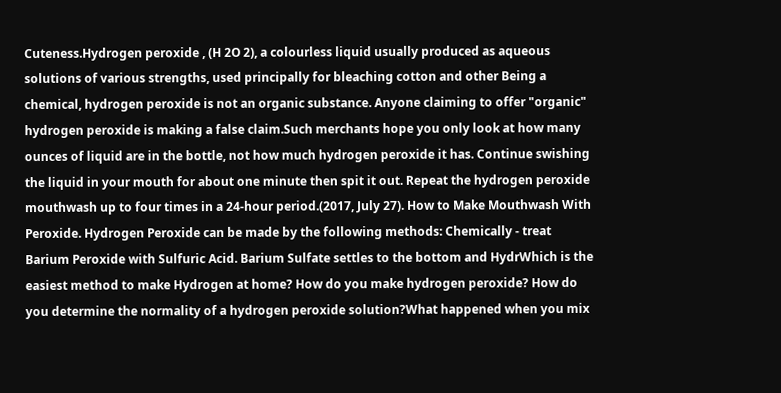Cuteness.Hydrogen peroxide , (H 2O 2), a colourless liquid usually produced as aqueous solutions of various strengths, used principally for bleaching cotton and other Being a chemical, hydrogen peroxide is not an organic substance. Anyone claiming to offer "organic" hydrogen peroxide is making a false claim.Such merchants hope you only look at how many ounces of liquid are in the bottle, not how much hydrogen peroxide it has. Continue swishing the liquid in your mouth for about one minute then spit it out. Repeat the hydrogen peroxide mouthwash up to four times in a 24-hour period.(2017, July 27). How to Make Mouthwash With Peroxide. Hydrogen Peroxide can be made by the following methods: Chemically - treat Barium Peroxide with Sulfuric Acid. Barium Sulfate settles to the bottom and HydrWhich is the easiest method to make Hydrogen at home? How do you make hydrogen peroxide? How do you determine the normality of a hydrogen peroxide solution?What happened when you mix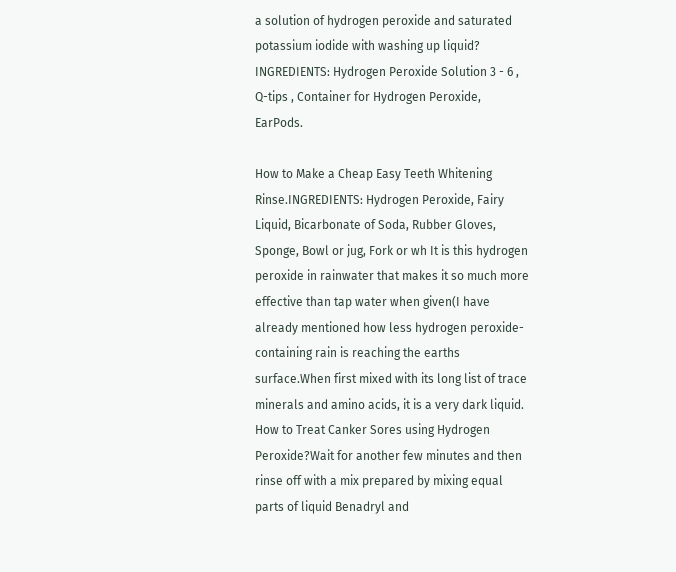a solution of hydrogen peroxide and saturated potassium iodide with washing up liquid? INGREDIENTS: Hydrogen Peroxide Solution 3 - 6 , Q-tips , Container for Hydrogen Peroxide, EarPods.

How to Make a Cheap Easy Teeth Whitening Rinse.INGREDIENTS: Hydrogen Peroxide, Fairy Liquid, Bicarbonate of Soda, Rubber Gloves, Sponge, Bowl or jug, Fork or wh It is this hydrogen peroxide in rainwater that makes it so much more effective than tap water when given(I have already mentioned how less hydrogen peroxide-containing rain is reaching the earths surface.When first mixed with its long list of trace minerals and amino acids, it is a very dark liquid. How to Treat Canker Sores using Hydrogen Peroxide?Wait for another few minutes and then rinse off with a mix prepared by mixing equal parts of liquid Benadryl and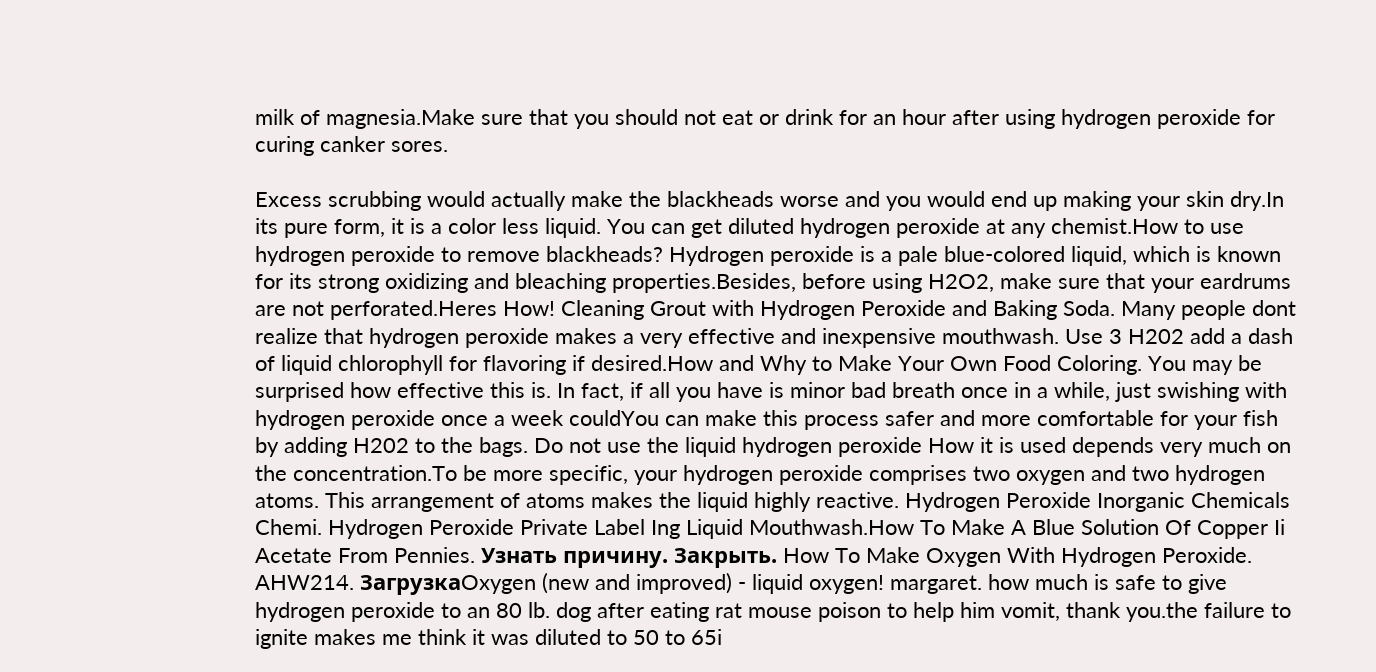milk of magnesia.Make sure that you should not eat or drink for an hour after using hydrogen peroxide for curing canker sores.

Excess scrubbing would actually make the blackheads worse and you would end up making your skin dry.In its pure form, it is a color less liquid. You can get diluted hydrogen peroxide at any chemist.How to use hydrogen peroxide to remove blackheads? Hydrogen peroxide is a pale blue-colored liquid, which is known for its strong oxidizing and bleaching properties.Besides, before using H2O2, make sure that your eardrums are not perforated.Heres How! Cleaning Grout with Hydrogen Peroxide and Baking Soda. Many people dont realize that hydrogen peroxide makes a very effective and inexpensive mouthwash. Use 3 H202 add a dash of liquid chlorophyll for flavoring if desired.How and Why to Make Your Own Food Coloring. You may be surprised how effective this is. In fact, if all you have is minor bad breath once in a while, just swishing with hydrogen peroxide once a week couldYou can make this process safer and more comfortable for your fish by adding H202 to the bags. Do not use the liquid hydrogen peroxide How it is used depends very much on the concentration.To be more specific, your hydrogen peroxide comprises two oxygen and two hydrogen atoms. This arrangement of atoms makes the liquid highly reactive. Hydrogen Peroxide Inorganic Chemicals Chemi. Hydrogen Peroxide Private Label Ing Liquid Mouthwash.How To Make A Blue Solution Of Copper Ii Acetate From Pennies. Узнать причину. Закрыть. How To Make Oxygen With Hydrogen Peroxide. AHW214. ЗагрузкаOxygen (new and improved) - liquid oxygen! margaret. how much is safe to give hydrogen peroxide to an 80 lb. dog after eating rat mouse poison to help him vomit, thank you.the failure to ignite makes me think it was diluted to 50 to 65i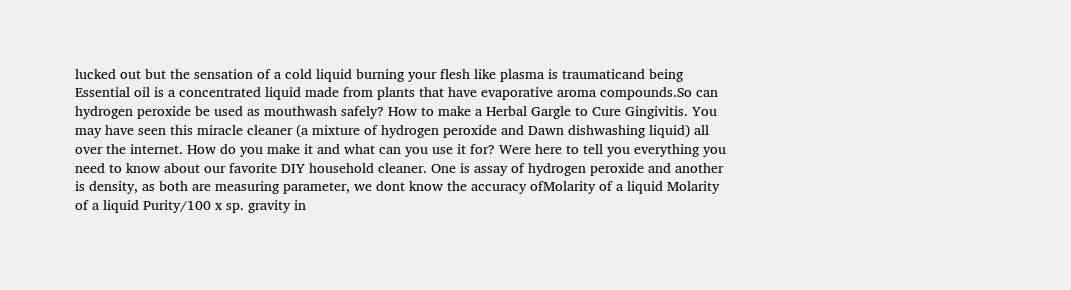lucked out but the sensation of a cold liquid burning your flesh like plasma is traumaticand being Essential oil is a concentrated liquid made from plants that have evaporative aroma compounds.So can hydrogen peroxide be used as mouthwash safely? How to make a Herbal Gargle to Cure Gingivitis. You may have seen this miracle cleaner (a mixture of hydrogen peroxide and Dawn dishwashing liquid) all over the internet. How do you make it and what can you use it for? Were here to tell you everything you need to know about our favorite DIY household cleaner. One is assay of hydrogen peroxide and another is density, as both are measuring parameter, we dont know the accuracy ofMolarity of a liquid Molarity of a liquid Purity/100 x sp. gravity in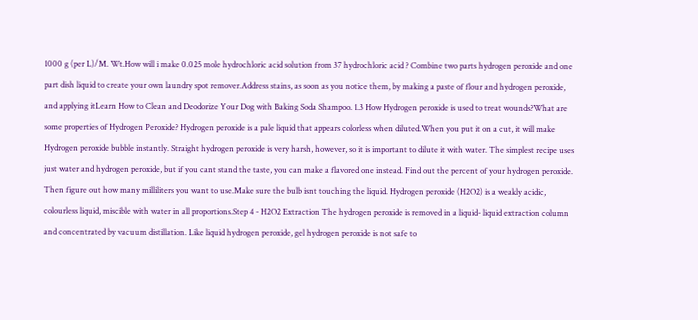1000 g (per L)/M. Wt.How will i make 0.025 mole hydrochloric acid solution from 37 hydrochloric acid ? Combine two parts hydrogen peroxide and one part dish liquid to create your own laundry spot remover.Address stains, as soon as you notice them, by making a paste of flour and hydrogen peroxide, and applying itLearn How to Clean and Deodorize Your Dog with Baking Soda Shampoo. 1.3 How Hydrogen peroxide is used to treat wounds?What are some properties of Hydrogen Peroxide? Hydrogen peroxide is a pale liquid that appears colorless when diluted.When you put it on a cut, it will make Hydrogen peroxide bubble instantly. Straight hydrogen peroxide is very harsh, however, so it is important to dilute it with water. The simplest recipe uses just water and hydrogen peroxide, but if you cant stand the taste, you can make a flavored one instead. Find out the percent of your hydrogen peroxide. Then figure out how many milliliters you want to use.Make sure the bulb isnt touching the liquid. Hydrogen peroxide (H2O2) is a weakly acidic, colourless liquid, miscible with water in all proportions.Step 4 - H2O2 Extraction The hydrogen peroxide is removed in a liquid- liquid extraction column and concentrated by vacuum distillation. Like liquid hydrogen peroxide, gel hydrogen peroxide is not safe to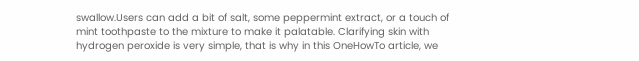swallow.Users can add a bit of salt, some peppermint extract, or a touch of mint toothpaste to the mixture to make it palatable. Clarifying skin with hydrogen peroxide is very simple, that is why in this OneHowTo article, we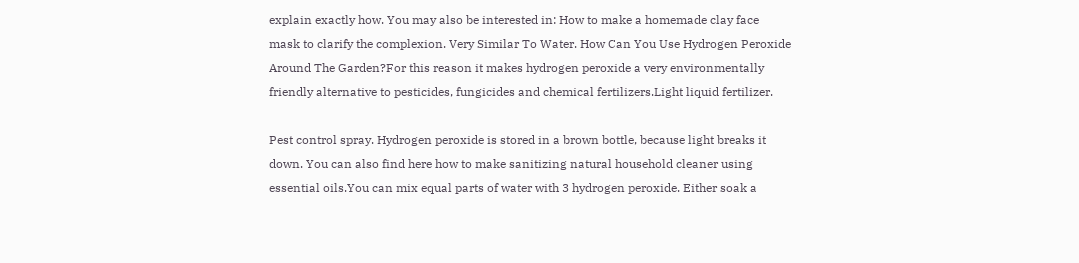explain exactly how. You may also be interested in: How to make a homemade clay face mask to clarify the complexion. Very Similar To Water. How Can You Use Hydrogen Peroxide Around The Garden?For this reason it makes hydrogen peroxide a very environmentally friendly alternative to pesticides, fungicides and chemical fertilizers.Light liquid fertilizer.

Pest control spray. Hydrogen peroxide is stored in a brown bottle, because light breaks it down. You can also find here how to make sanitizing natural household cleaner using essential oils.You can mix equal parts of water with 3 hydrogen peroxide. Either soak a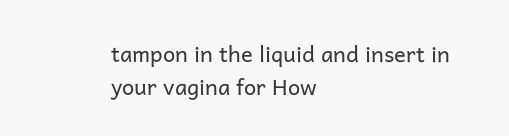tampon in the liquid and insert in your vagina for How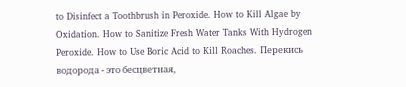to Disinfect a Toothbrush in Peroxide. How to Kill Algae by Oxidation. How to Sanitize Fresh Water Tanks With Hydrogen Peroxide. How to Use Boric Acid to Kill Roaches. Перекись водорода - это бесцветная,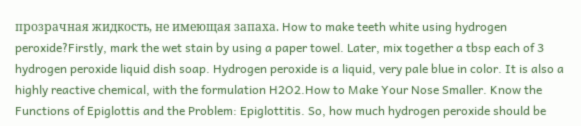прозрачная жидкость, не имеющая запаха. How to make teeth white using hydrogen peroxide?Firstly, mark the wet stain by using a paper towel. Later, mix together a tbsp each of 3 hydrogen peroxide liquid dish soap. Hydrogen peroxide is a liquid, very pale blue in color. It is also a highly reactive chemical, with the formulation H2O2.How to Make Your Nose Smaller. Know the Functions of Epiglottis and the Problem: Epiglottitis. So, how much hydrogen peroxide should be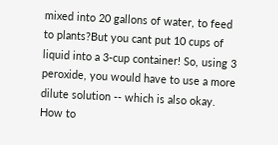mixed into 20 gallons of water, to feed to plants?But you cant put 10 cups of liquid into a 3-cup container! So, using 3 peroxide, you would have to use a more dilute solution -- which is also okay. How to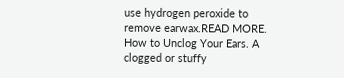use hydrogen peroxide to remove earwax.READ MORE. How to Unclog Your Ears. A clogged or stuffy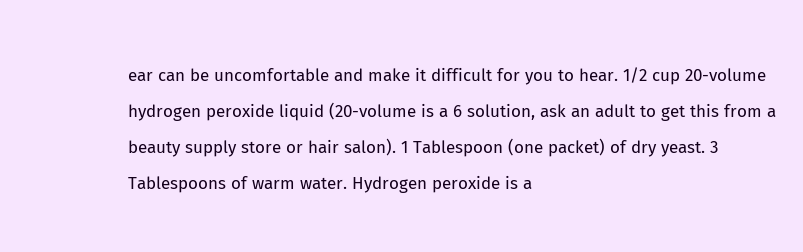ear can be uncomfortable and make it difficult for you to hear. 1/2 cup 20-volume hydrogen peroxide liquid (20-volume is a 6 solution, ask an adult to get this from a beauty supply store or hair salon). 1 Tablespoon (one packet) of dry yeast. 3 Tablespoons of warm water. Hydrogen peroxide is a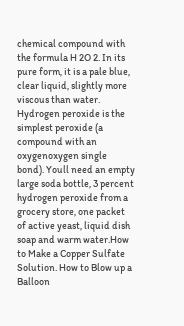chemical compound with the formula H 2O 2. In its pure form, it is a pale blue, clear liquid, slightly more viscous than water. Hydrogen peroxide is the simplest peroxide (a compound with an oxygenoxygen single bond). Youll need an empty large soda bottle, 3 percent hydrogen peroxide from a grocery store, one packet of active yeast, liquid dish soap and warm water.How to Make a Copper Sulfate Solution. How to Blow up a Balloon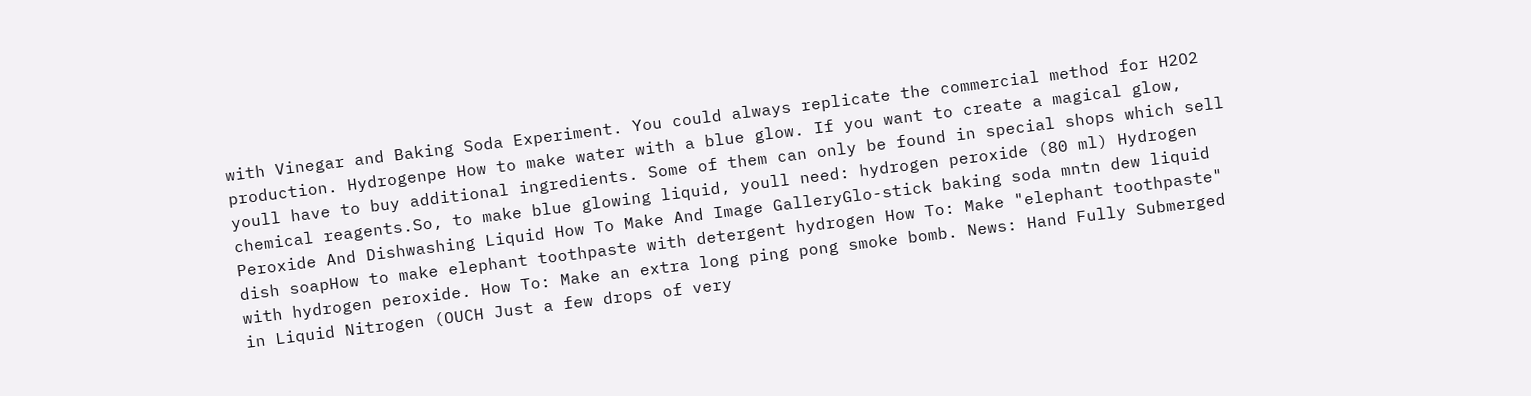with Vinegar and Baking Soda Experiment. You could always replicate the commercial method for H2O2 production. Hydrogenpe How to make water with a blue glow. If you want to create a magical glow, youll have to buy additional ingredients. Some of them can only be found in special shops which sell chemical reagents.So, to make blue glowing liquid, youll need: hydrogen peroxide (80 ml) Hydrogen Peroxide And Dishwashing Liquid How To Make And Image GalleryGlo-stick baking soda mntn dew liquid dish soapHow to make elephant toothpaste with detergent hydrogen How To: Make "elephant toothpaste" with hydrogen peroxide. How To: Make an extra long ping pong smoke bomb. News: Hand Fully Submerged in Liquid Nitrogen (OUCH Just a few drops of very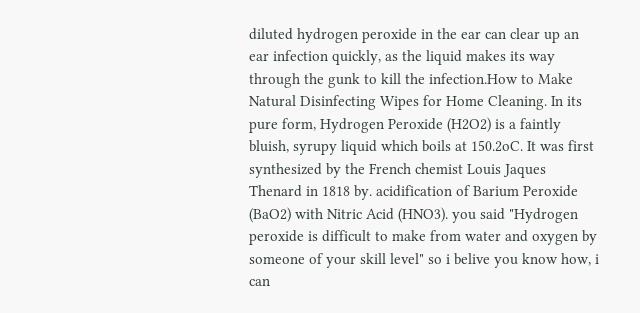diluted hydrogen peroxide in the ear can clear up an ear infection quickly, as the liquid makes its way through the gunk to kill the infection.How to Make Natural Disinfecting Wipes for Home Cleaning. In its pure form, Hydrogen Peroxide (H2O2) is a faintly bluish, syrupy liquid which boils at 150.2oC. It was first synthesized by the French chemist Louis Jaques Thenard in 1818 by. acidification of Barium Peroxide (BaO2) with Nitric Acid (HNO3). you said "Hydrogen peroxide is difficult to make from water and oxygen by someone of your skill level" so i belive you know how, i can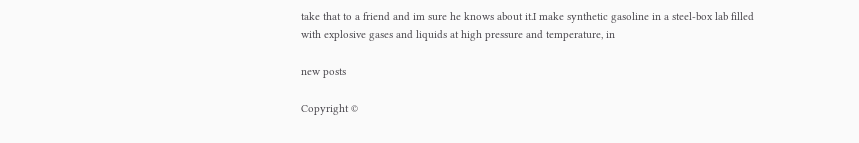take that to a friend and im sure he knows about it.I make synthetic gasoline in a steel-box lab filled with explosive gases and liquids at high pressure and temperature, in

new posts

Copyright ©